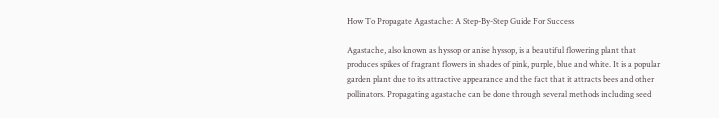How To Propagate Agastache: A Step-By-Step Guide For Success

Agastache, also known as hyssop or anise hyssop, is a beautiful flowering plant that produces spikes of fragrant flowers in shades of pink, purple, blue and white. It is a popular garden plant due to its attractive appearance and the fact that it attracts bees and other pollinators. Propagating agastache can be done through several methods including seed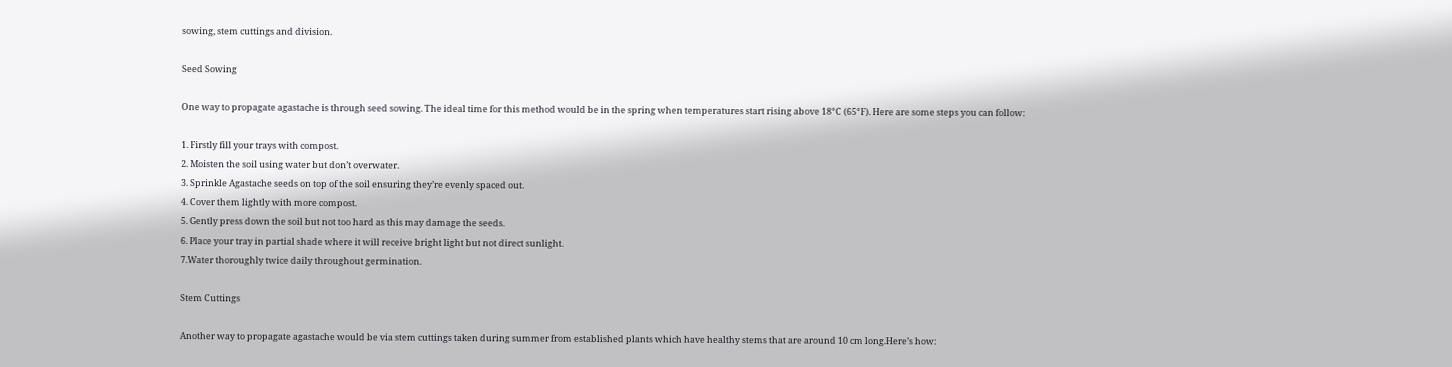sowing, stem cuttings and division.

Seed Sowing

One way to propagate agastache is through seed sowing. The ideal time for this method would be in the spring when temperatures start rising above 18°C (65°F). Here are some steps you can follow:

1. Firstly fill your trays with compost.
2. Moisten the soil using water but don’t overwater.
3. Sprinkle Agastache seeds on top of the soil ensuring they’re evenly spaced out.
4. Cover them lightly with more compost.
5. Gently press down the soil but not too hard as this may damage the seeds.
6. Place your tray in partial shade where it will receive bright light but not direct sunlight.
7.Water thoroughly twice daily throughout germination.

Stem Cuttings

Another way to propagate agastache would be via stem cuttings taken during summer from established plants which have healthy stems that are around 10 cm long.Here’s how: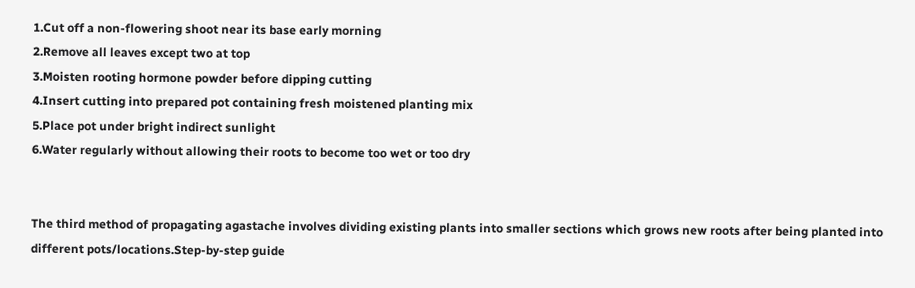1.Cut off a non-flowering shoot near its base early morning
2.Remove all leaves except two at top
3.Moisten rooting hormone powder before dipping cutting
4.Insert cutting into prepared pot containing fresh moistened planting mix
5.Place pot under bright indirect sunlight
6.Water regularly without allowing their roots to become too wet or too dry


The third method of propagating agastache involves dividing existing plants into smaller sections which grows new roots after being planted into different pots/locations.Step-by-step guide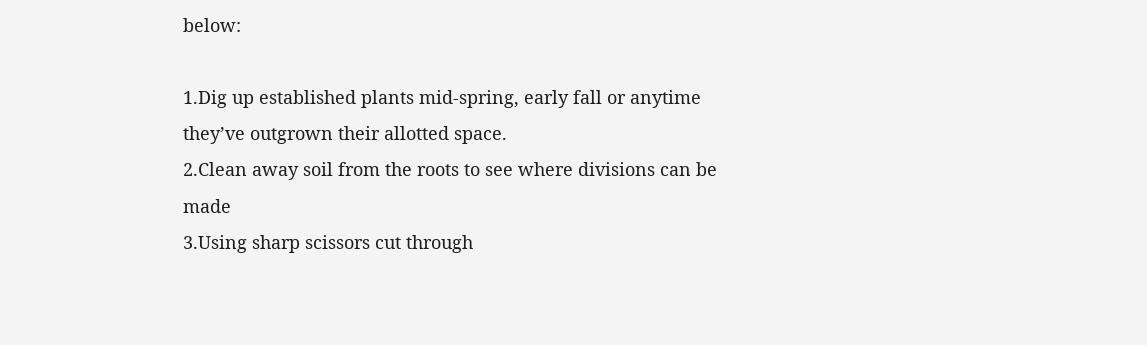below:

1.Dig up established plants mid-spring, early fall or anytime they’ve outgrown their allotted space.
2.Clean away soil from the roots to see where divisions can be made
3.Using sharp scissors cut through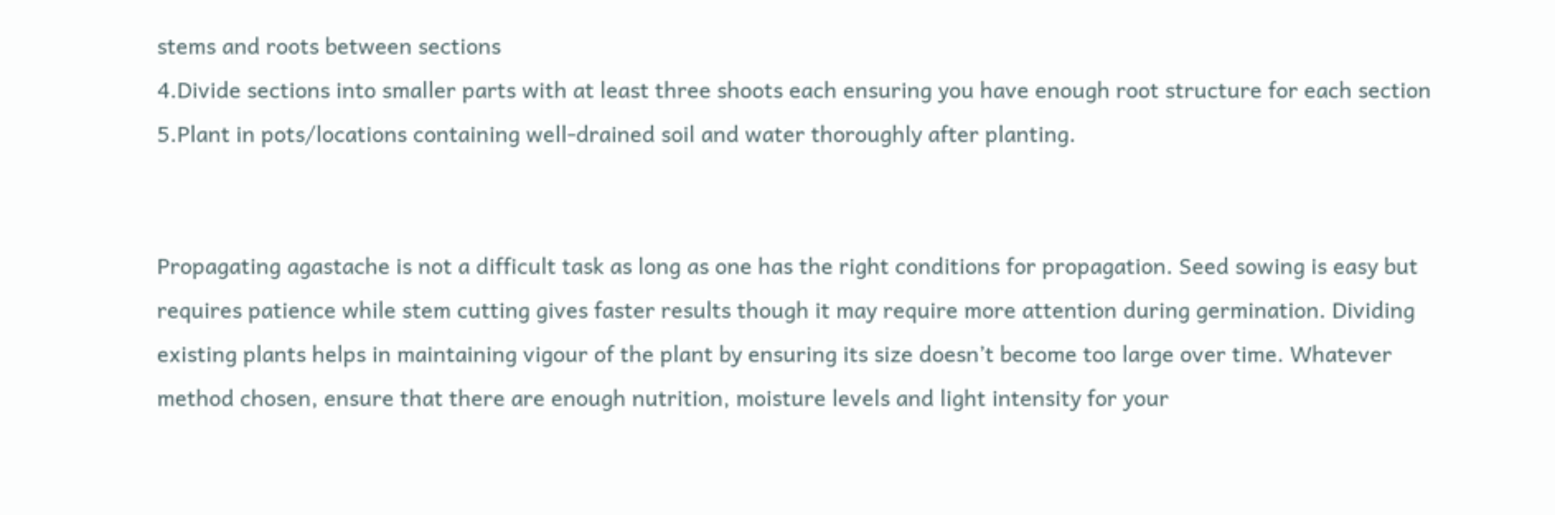stems and roots between sections
4.Divide sections into smaller parts with at least three shoots each ensuring you have enough root structure for each section
5.Plant in pots/locations containing well-drained soil and water thoroughly after planting.


Propagating agastache is not a difficult task as long as one has the right conditions for propagation. Seed sowing is easy but requires patience while stem cutting gives faster results though it may require more attention during germination. Dividing existing plants helps in maintaining vigour of the plant by ensuring its size doesn’t become too large over time. Whatever method chosen, ensure that there are enough nutrition, moisture levels and light intensity for your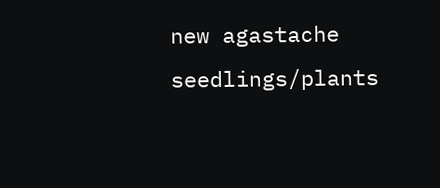new agastache seedlings/plants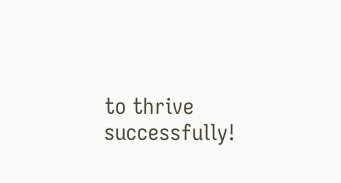to thrive successfully!